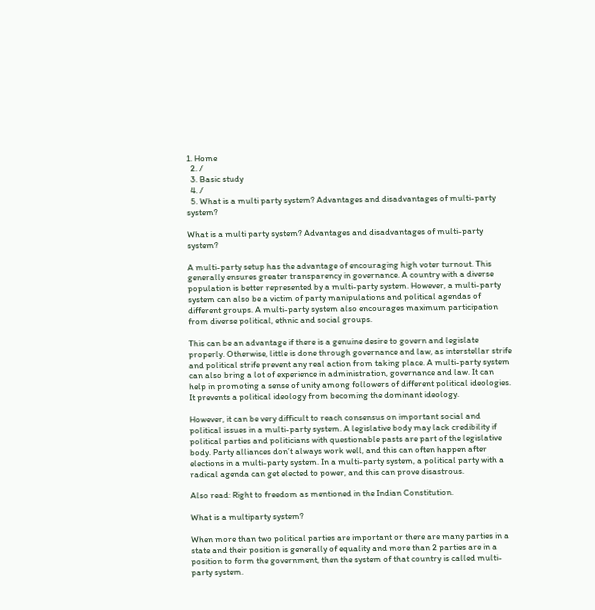1. Home
  2. /
  3. Basic study
  4. /
  5. What is a multi party system? Advantages and disadvantages of multi-party system?

What is a multi party system? Advantages and disadvantages of multi-party system?

A multi-party setup has the advantage of encouraging high voter turnout. This generally ensures greater transparency in governance. A country with a diverse population is better represented by a multi-party system. However, a multi-party system can also be a victim of party manipulations and political agendas of different groups. A multi-party system also encourages maximum participation from diverse political, ethnic and social groups.

This can be an advantage if there is a genuine desire to govern and legislate properly. Otherwise, little is done through governance and law, as interstellar strife and political strife prevent any real action from taking place. A multi-party system can also bring a lot of experience in administration, governance and law. It can help in promoting a sense of unity among followers of different political ideologies. It prevents a political ideology from becoming the dominant ideology.

However, it can be very difficult to reach consensus on important social and political issues in a multi-party system. A legislative body may lack credibility if political parties and politicians with questionable pasts are part of the legislative body. Party alliances don’t always work well, and this can often happen after elections in a multi-party system. In a multi-party system, a political party with a radical agenda can get elected to power, and this can prove disastrous.

Also read: Right to freedom as mentioned in the Indian Constitution.

What is a multiparty system?

When more than two political parties are important or there are many parties in a state and their position is generally of equality and more than 2 parties are in a position to form the government, then the system of that country is called multi-party system.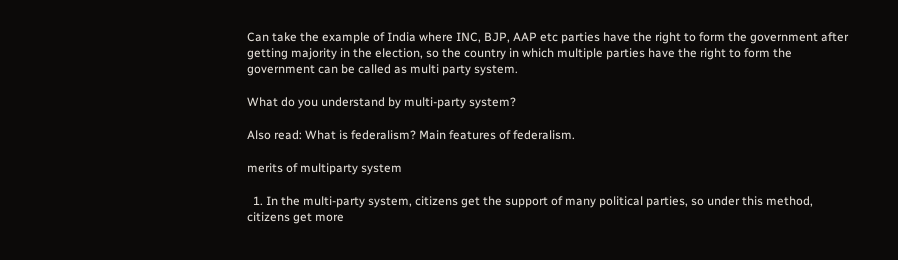Can take the example of India where INC, BJP, AAP etc parties have the right to form the government after getting majority in the election, so the country in which multiple parties have the right to form the government can be called as multi party system.

What do you understand by multi-party system?

Also read: What is federalism? Main features of federalism.

merits of multiparty system

  1. In the multi-party system, citizens get the support of many political parties, so under this method, citizens get more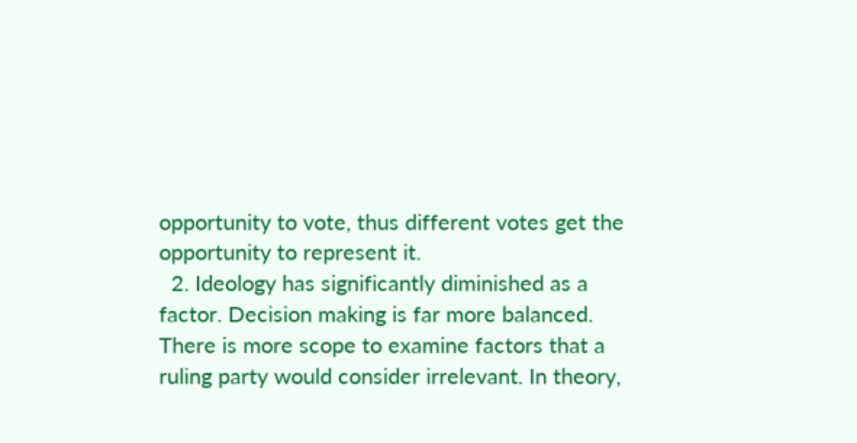opportunity to vote, thus different votes get the opportunity to represent it.
  2. Ideology has significantly diminished as a factor. Decision making is far more balanced. There is more scope to examine factors that a ruling party would consider irrelevant. In theory,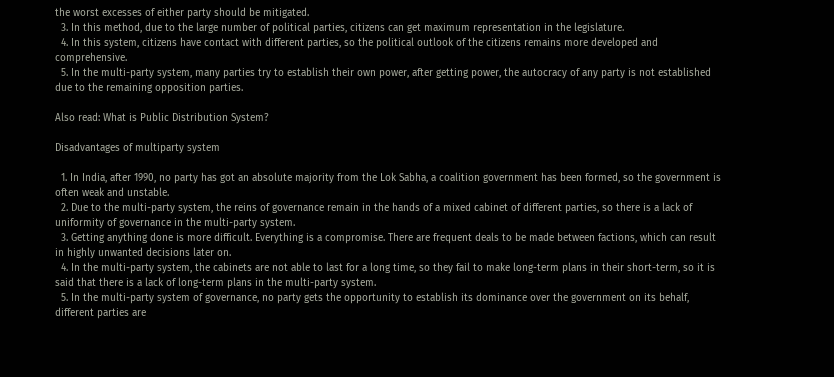the worst excesses of either party should be mitigated.
  3. In this method, due to the large number of political parties, citizens can get maximum representation in the legislature.
  4. In this system, citizens have contact with different parties, so the political outlook of the citizens remains more developed and comprehensive.
  5. In the multi-party system, many parties try to establish their own power, after getting power, the autocracy of any party is not established due to the remaining opposition parties.

Also read: What is Public Distribution System?

Disadvantages of multiparty system

  1. In India, after 1990, no party has got an absolute majority from the Lok Sabha, a coalition government has been formed, so the government is often weak and unstable.
  2. Due to the multi-party system, the reins of governance remain in the hands of a mixed cabinet of different parties, so there is a lack of uniformity of governance in the multi-party system.
  3. Getting anything done is more difficult. Everything is a compromise. There are frequent deals to be made between factions, which can result in highly unwanted decisions later on.
  4. In the multi-party system, the cabinets are not able to last for a long time, so they fail to make long-term plans in their short-term, so it is said that there is a lack of long-term plans in the multi-party system.
  5. In the multi-party system of governance, no party gets the opportunity to establish its dominance over the government on its behalf, different parties are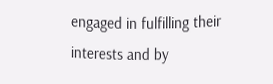engaged in fulfilling their interests and by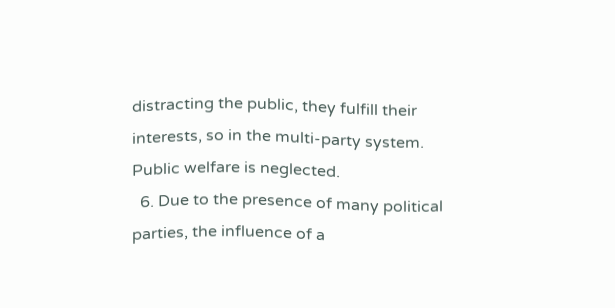distracting the public, they fulfill their interests, so in the multi-party system. Public welfare is neglected.
  6. Due to the presence of many political parties, the influence of a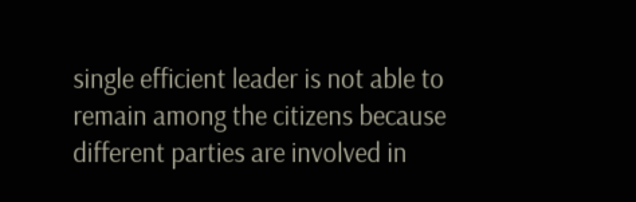single efficient leader is not able to remain among the citizens because different parties are involved in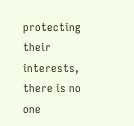protecting their interests, there is no one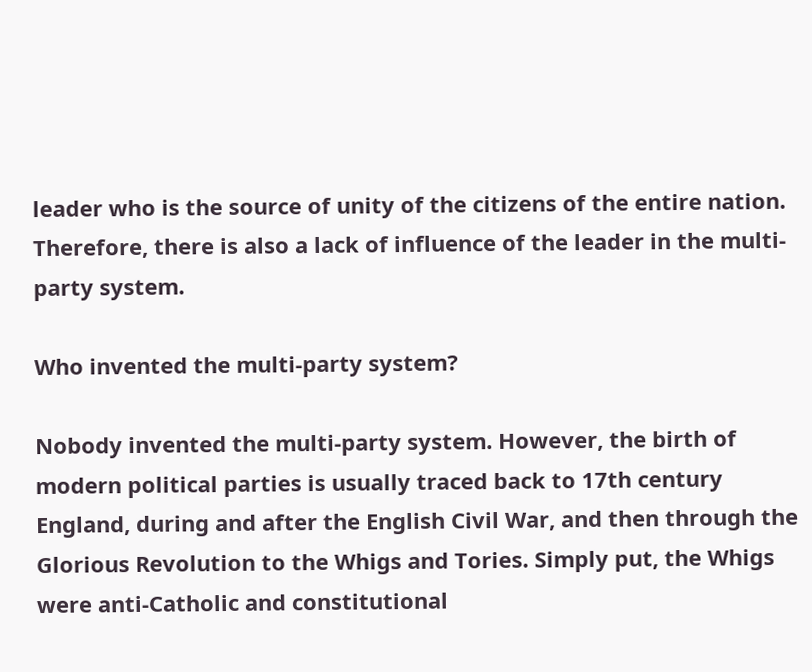leader who is the source of unity of the citizens of the entire nation. Therefore, there is also a lack of influence of the leader in the multi-party system.

Who invented the multi-party system?

Nobody invented the multi-party system. However, the birth of modern political parties is usually traced back to 17th century England, during and after the English Civil War, and then through the Glorious Revolution to the Whigs and Tories. Simply put, the Whigs were anti-Catholic and constitutional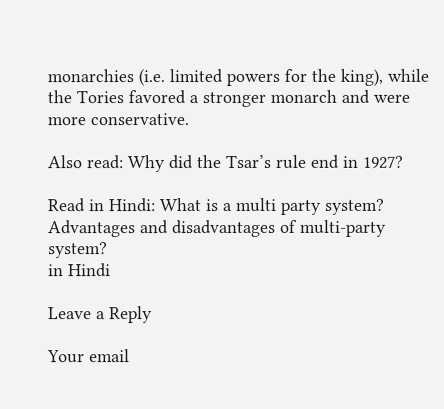monarchies (i.e. limited powers for the king), while the Tories favored a stronger monarch and were more conservative.

Also read: Why did the Tsar’s rule end in 1927?

Read in Hindi: What is a multi party system? Advantages and disadvantages of multi-party system?
in Hindi

Leave a Reply

Your email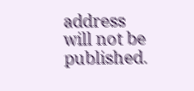address will not be published.